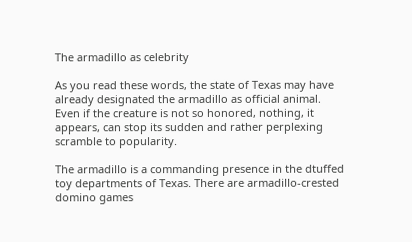The armadillo as celebrity

As you read these words, the state of Texas may have already designated the armadillo as official animal. Even if the creature is not so honored, nothing, it appears, can stop its sudden and rather perplexing scramble to popularity.

The armadillo is a commanding presence in the dtuffed toy departments of Texas. There are armadillo-crested domino games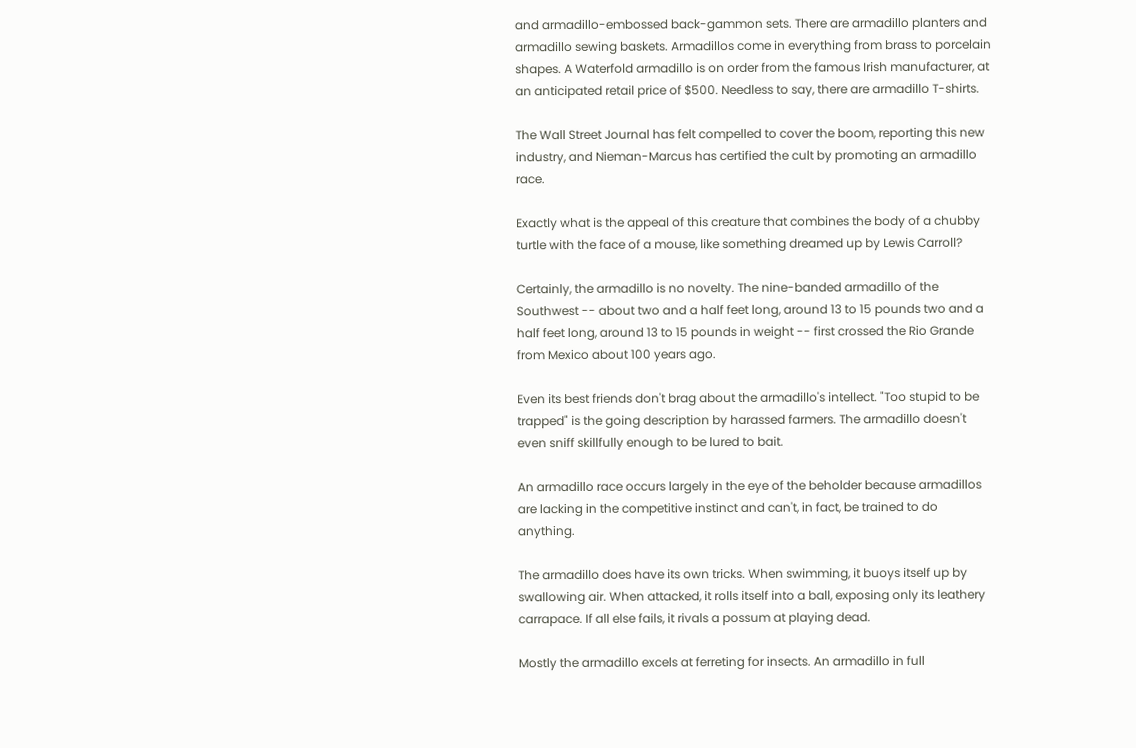and armadillo-embossed back-gammon sets. There are armadillo planters and armadillo sewing baskets. Armadillos come in everything from brass to porcelain shapes. A Waterfold armadillo is on order from the famous Irish manufacturer, at an anticipated retail price of $500. Needless to say, there are armadillo T-shirts.

The Wall Street Journal has felt compelled to cover the boom, reporting this new industry, and Nieman-Marcus has certified the cult by promoting an armadillo race.

Exactly what is the appeal of this creature that combines the body of a chubby turtle with the face of a mouse, like something dreamed up by Lewis Carroll?

Certainly, the armadillo is no novelty. The nine-banded armadillo of the Southwest -- about two and a half feet long, around 13 to 15 pounds two and a half feet long, around 13 to 15 pounds in weight -- first crossed the Rio Grande from Mexico about 100 years ago.

Even its best friends don't brag about the armadillo's intellect. "Too stupid to be trapped" is the going description by harassed farmers. The armadillo doesn't even sniff skillfully enough to be lured to bait.

An armadillo race occurs largely in the eye of the beholder because armadillos are lacking in the competitive instinct and can't, in fact, be trained to do anything.

The armadillo does have its own tricks. When swimming, it buoys itself up by swallowing air. When attacked, it rolls itself into a ball, exposing only its leathery carrapace. If all else fails, it rivals a possum at playing dead.

Mostly the armadillo excels at ferreting for insects. An armadillo in full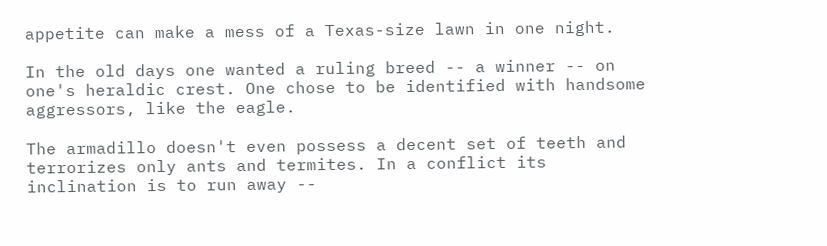appetite can make a mess of a Texas-size lawn in one night.

In the old days one wanted a ruling breed -- a winner -- on one's heraldic crest. One chose to be identified with handsome aggressors, like the eagle.

The armadillo doesn't even possess a decent set of teeth and terrorizes only ants and termites. In a conflict its inclination is to run away --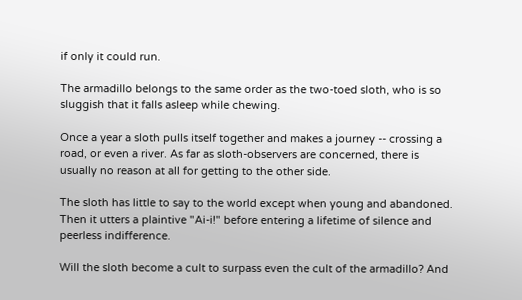if only it could run.

The armadillo belongs to the same order as the two-toed sloth, who is so sluggish that it falls asleep while chewing.

Once a year a sloth pulls itself together and makes a journey -- crossing a road, or even a river. As far as sloth-observers are concerned, there is usually no reason at all for getting to the other side.

The sloth has little to say to the world except when young and abandoned. Then it utters a plaintive "Ai-i!" before entering a lifetime of silence and peerless indifference.

Will the sloth become a cult to surpass even the cult of the armadillo? And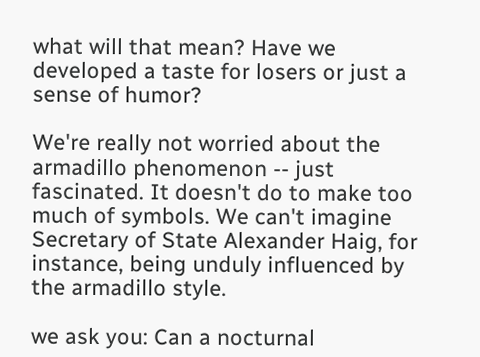what will that mean? Have we developed a taste for losers or just a sense of humor?

We're really not worried about the armadillo phenomenon -- just fascinated. It doesn't do to make too much of symbols. We can't imagine Secretary of State Alexander Haig, for instance, being unduly influenced by the armadillo style.

we ask you: Can a nocturnal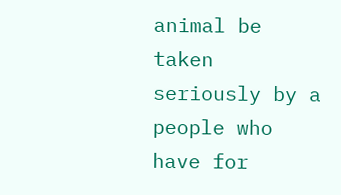animal be taken seriously by a people who have for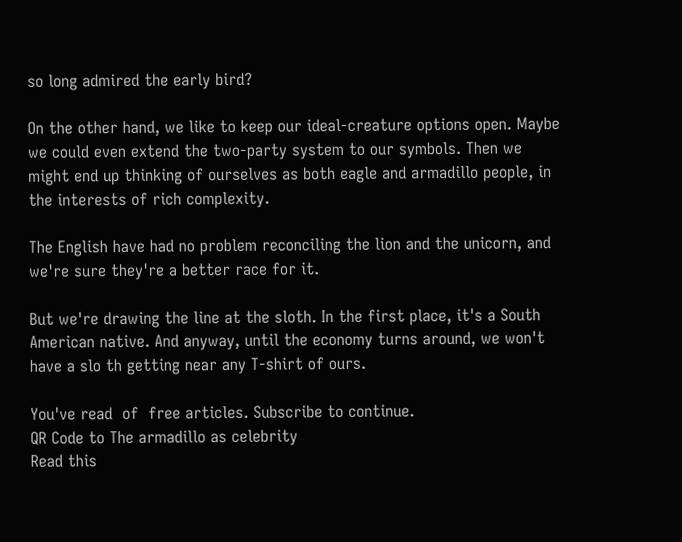so long admired the early bird?

On the other hand, we like to keep our ideal-creature options open. Maybe we could even extend the two-party system to our symbols. Then we might end up thinking of ourselves as both eagle and armadillo people, in the interests of rich complexity.

The English have had no problem reconciling the lion and the unicorn, and we're sure they're a better race for it.

But we're drawing the line at the sloth. In the first place, it's a South American native. And anyway, until the economy turns around, we won't have a slo th getting near any T-shirt of ours.

You've read  of  free articles. Subscribe to continue.
QR Code to The armadillo as celebrity
Read this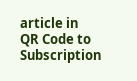article in
QR Code to Subscription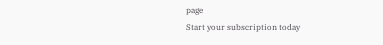page
Start your subscription today